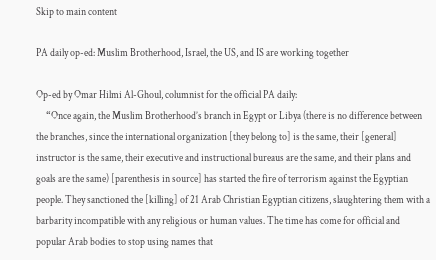Skip to main content

PA daily op-ed: Muslim Brotherhood, Israel, the US, and IS are working together

Op-ed by Omar Hilmi Al-Ghoul, columnist for the official PA daily:
     “Once again, the Muslim Brotherhood’s branch in Egypt or Libya (there is no difference between the branches, since the international organization [they belong to] is the same, their [general] instructor is the same, their executive and instructional bureaus are the same, and their plans and goals are the same) [parenthesis in source] has started the fire of terrorism against the Egyptian people. They sanctioned the [killing] of 21 Arab Christian Egyptian citizens, slaughtering them with a barbarity incompatible with any religious or human values. The time has come for official and popular Arab bodies to stop using names that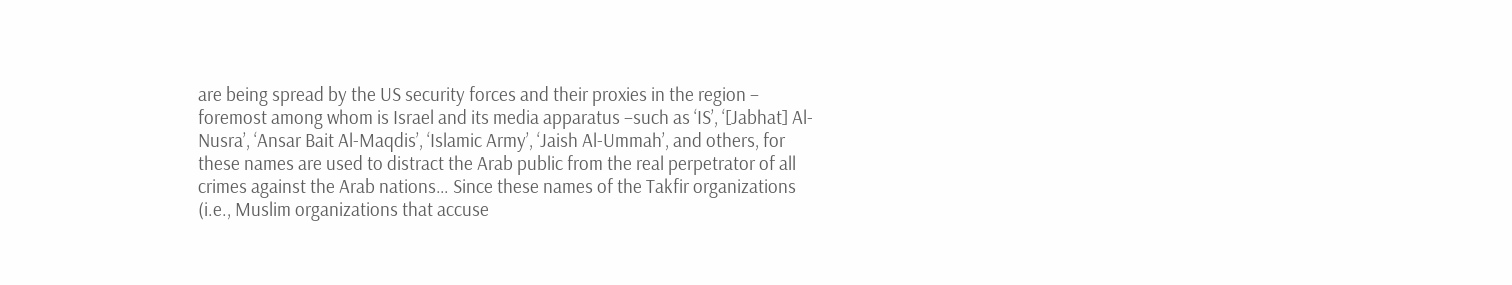are being spread by the US security forces and their proxies in the region – foremost among whom is Israel and its media apparatus –such as ‘IS’, ‘[Jabhat] Al-Nusra’, ‘Ansar Bait Al-Maqdis’, ‘Islamic Army’, ‘Jaish Al-Ummah’, and others, for these names are used to distract the Arab public from the real perpetrator of all crimes against the Arab nations… Since these names of the Takfir organizations (i.e., Muslim organizations that accuse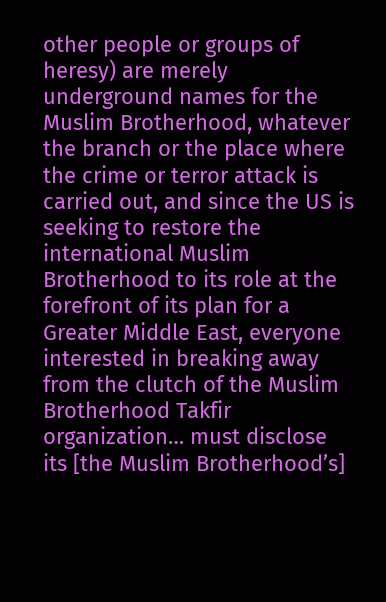other people or groups of heresy) are merely underground names for the Muslim Brotherhood, whatever the branch or the place where the crime or terror attack is carried out, and since the US is seeking to restore the international Muslim Brotherhood to its role at the forefront of its plan for a Greater Middle East, everyone interested in breaking away from the clutch of the Muslim Brotherhood Takfir organization… must disclose its [the Muslim Brotherhood’s]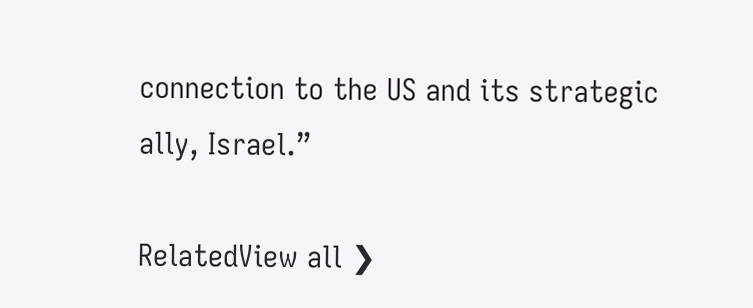connection to the US and its strategic ally, Israel.”

RelatedView all ❯